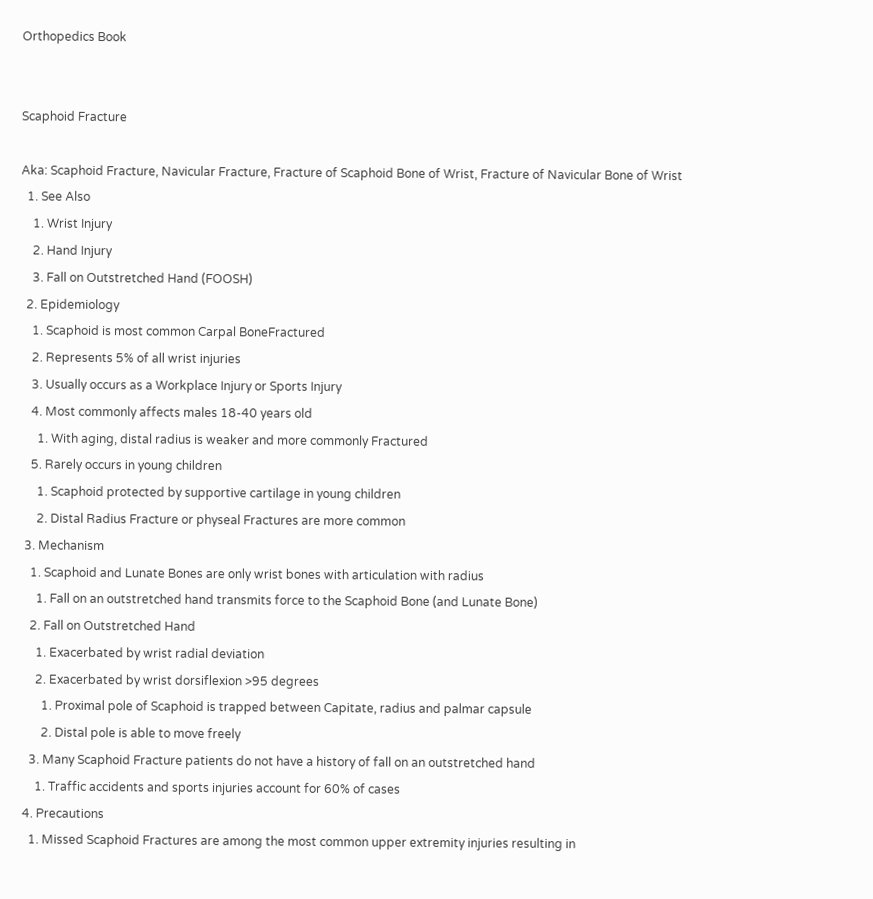Orthopedics Book


Scaphoid Fracture

Aka: Scaphoid Fracture, Navicular Fracture, Fracture of Scaphoid Bone of Wrist, Fracture of Navicular Bone of Wrist
  1. See Also
    1. Wrist Injury
    2. Hand Injury
    3. Fall on Outstretched Hand (FOOSH)
  2. Epidemiology
    1. Scaphoid is most common Carpal BoneFractured
    2. Represents 5% of all wrist injuries
    3. Usually occurs as a Workplace Injury or Sports Injury
    4. Most commonly affects males 18-40 years old
      1. With aging, distal radius is weaker and more commonly Fractured
    5. Rarely occurs in young children
      1. Scaphoid protected by supportive cartilage in young children
      2. Distal Radius Fracture or physeal Fractures are more common
  3. Mechanism
    1. Scaphoid and Lunate Bones are only wrist bones with articulation with radius
      1. Fall on an outstretched hand transmits force to the Scaphoid Bone (and Lunate Bone)
    2. Fall on Outstretched Hand
      1. Exacerbated by wrist radial deviation
      2. Exacerbated by wrist dorsiflexion >95 degrees
        1. Proximal pole of Scaphoid is trapped between Capitate, radius and palmar capsule
        2. Distal pole is able to move freely
    3. Many Scaphoid Fracture patients do not have a history of fall on an outstretched hand
      1. Traffic accidents and sports injuries account for 60% of cases
  4. Precautions
    1. Missed Scaphoid Fractures are among the most common upper extremity injuries resulting in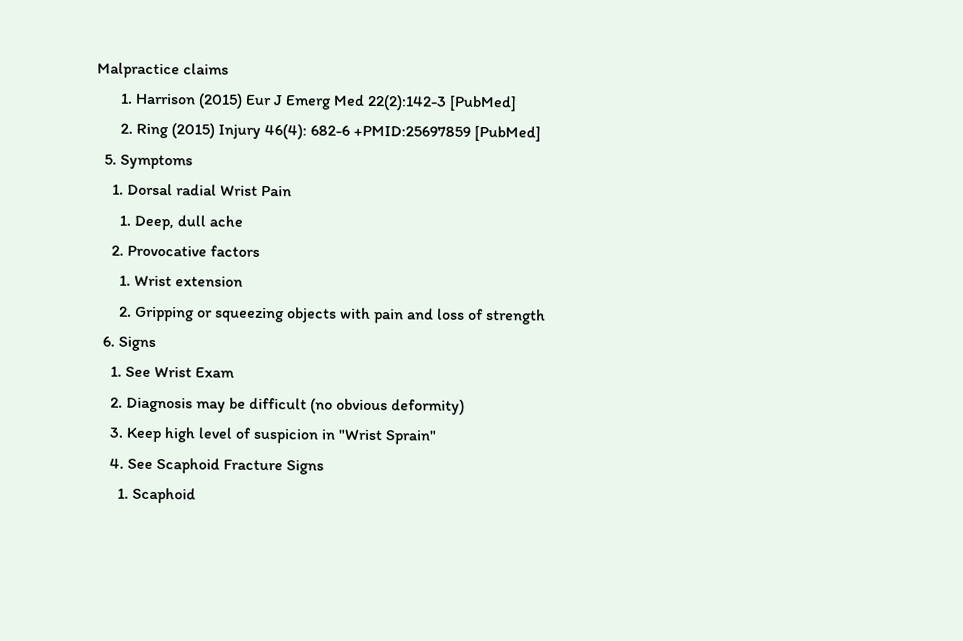Malpractice claims
      1. Harrison (2015) Eur J Emerg Med 22(2):142-3 [PubMed]
      2. Ring (2015) Injury 46(4): 682-6 +PMID:25697859 [PubMed]
  5. Symptoms
    1. Dorsal radial Wrist Pain
      1. Deep, dull ache
    2. Provocative factors
      1. Wrist extension
      2. Gripping or squeezing objects with pain and loss of strength
  6. Signs
    1. See Wrist Exam
    2. Diagnosis may be difficult (no obvious deformity)
    3. Keep high level of suspicion in "Wrist Sprain"
    4. See Scaphoid Fracture Signs
      1. Scaphoid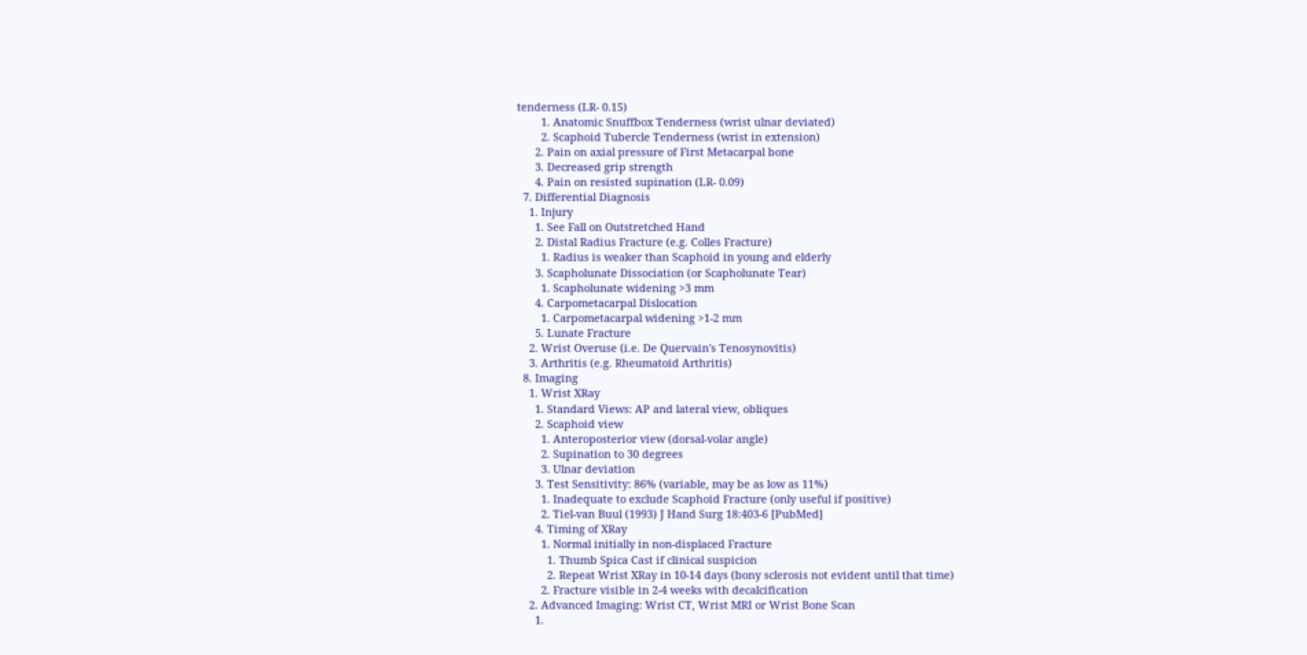tenderness (LR- 0.15)
        1. Anatomic Snuffbox Tenderness (wrist ulnar deviated)
        2. Scaphoid Tubercle Tenderness (wrist in extension)
      2. Pain on axial pressure of First Metacarpal bone
      3. Decreased grip strength
      4. Pain on resisted supination (LR- 0.09)
  7. Differential Diagnosis
    1. Injury
      1. See Fall on Outstretched Hand
      2. Distal Radius Fracture (e.g. Colles Fracture)
        1. Radius is weaker than Scaphoid in young and elderly
      3. Scapholunate Dissociation (or Scapholunate Tear)
        1. Scapholunate widening >3 mm
      4. Carpometacarpal Dislocation
        1. Carpometacarpal widening >1-2 mm
      5. Lunate Fracture
    2. Wrist Overuse (i.e. De Quervain's Tenosynovitis)
    3. Arthritis (e.g. Rheumatoid Arthritis)
  8. Imaging
    1. Wrist XRay
      1. Standard Views: AP and lateral view, obliques
      2. Scaphoid view
        1. Anteroposterior view (dorsal-volar angle)
        2. Supination to 30 degrees
        3. Ulnar deviation
      3. Test Sensitivity: 86% (variable, may be as low as 11%)
        1. Inadequate to exclude Scaphoid Fracture (only useful if positive)
        2. Tiel-van Buul (1993) J Hand Surg 18:403-6 [PubMed]
      4. Timing of XRay
        1. Normal initially in non-displaced Fracture
          1. Thumb Spica Cast if clinical suspicion
          2. Repeat Wrist XRay in 10-14 days (bony sclerosis not evident until that time)
        2. Fracture visible in 2-4 weeks with decalcification
    2. Advanced Imaging: Wrist CT, Wrist MRI or Wrist Bone Scan
      1.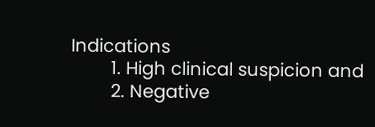Indications
        1. High clinical suspicion and
        2. Negative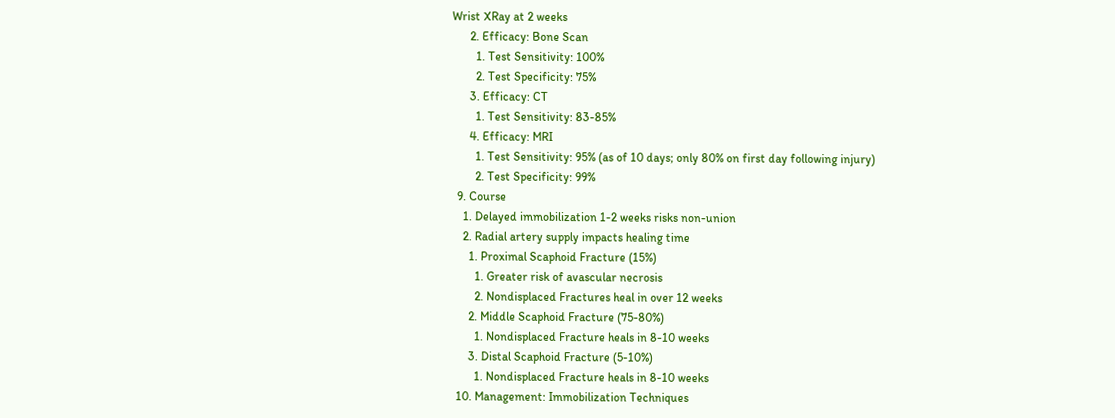Wrist XRay at 2 weeks
      2. Efficacy: Bone Scan
        1. Test Sensitivity: 100%
        2. Test Specificity: 75%
      3. Efficacy: CT
        1. Test Sensitivity: 83-85%
      4. Efficacy: MRI
        1. Test Sensitivity: 95% (as of 10 days; only 80% on first day following injury)
        2. Test Specificity: 99%
  9. Course
    1. Delayed immobilization 1-2 weeks risks non-union
    2. Radial artery supply impacts healing time
      1. Proximal Scaphoid Fracture (15%)
        1. Greater risk of avascular necrosis
        2. Nondisplaced Fractures heal in over 12 weeks
      2. Middle Scaphoid Fracture (75-80%)
        1. Nondisplaced Fracture heals in 8-10 weeks
      3. Distal Scaphoid Fracture (5-10%)
        1. Nondisplaced Fracture heals in 8-10 weeks
  10. Management: Immobilization Techniques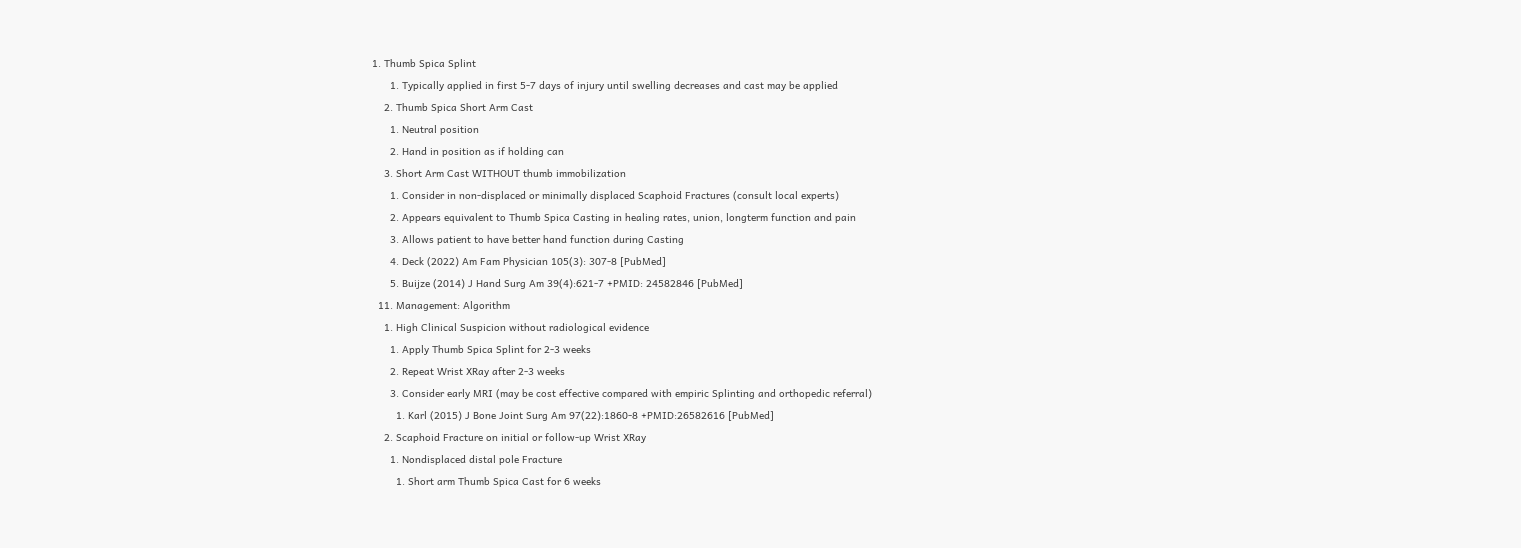1. Thumb Spica Splint
      1. Typically applied in first 5-7 days of injury until swelling decreases and cast may be applied
    2. Thumb Spica Short Arm Cast
      1. Neutral position
      2. Hand in position as if holding can
    3. Short Arm Cast WITHOUT thumb immobilization
      1. Consider in non-displaced or minimally displaced Scaphoid Fractures (consult local experts)
      2. Appears equivalent to Thumb Spica Casting in healing rates, union, longterm function and pain
      3. Allows patient to have better hand function during Casting
      4. Deck (2022) Am Fam Physician 105(3): 307-8 [PubMed]
      5. Buijze (2014) J Hand Surg Am 39(4):621-7 +PMID: 24582846 [PubMed]
  11. Management: Algorithm
    1. High Clinical Suspicion without radiological evidence
      1. Apply Thumb Spica Splint for 2-3 weeks
      2. Repeat Wrist XRay after 2-3 weeks
      3. Consider early MRI (may be cost effective compared with empiric Splinting and orthopedic referral)
        1. Karl (2015) J Bone Joint Surg Am 97(22):1860-8 +PMID:26582616 [PubMed]
    2. Scaphoid Fracture on initial or follow-up Wrist XRay
      1. Nondisplaced distal pole Fracture
        1. Short arm Thumb Spica Cast for 6 weeks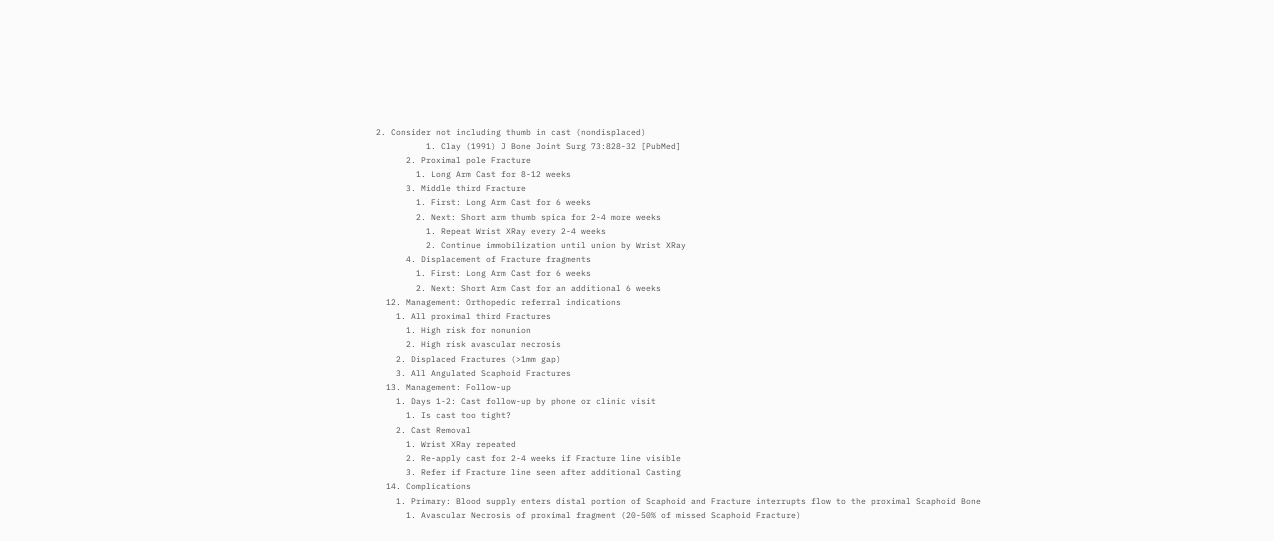2. Consider not including thumb in cast (nondisplaced)
          1. Clay (1991) J Bone Joint Surg 73:828-32 [PubMed]
      2. Proximal pole Fracture
        1. Long Arm Cast for 8-12 weeks
      3. Middle third Fracture
        1. First: Long Arm Cast for 6 weeks
        2. Next: Short arm thumb spica for 2-4 more weeks
          1. Repeat Wrist XRay every 2-4 weeks
          2. Continue immobilization until union by Wrist XRay
      4. Displacement of Fracture fragments
        1. First: Long Arm Cast for 6 weeks
        2. Next: Short Arm Cast for an additional 6 weeks
  12. Management: Orthopedic referral indications
    1. All proximal third Fractures
      1. High risk for nonunion
      2. High risk avascular necrosis
    2. Displaced Fractures (>1mm gap)
    3. All Angulated Scaphoid Fractures
  13. Management: Follow-up
    1. Days 1-2: Cast follow-up by phone or clinic visit
      1. Is cast too tight?
    2. Cast Removal
      1. Wrist XRay repeated
      2. Re-apply cast for 2-4 weeks if Fracture line visible
      3. Refer if Fracture line seen after additional Casting
  14. Complications
    1. Primary: Blood supply enters distal portion of Scaphoid and Fracture interrupts flow to the proximal Scaphoid Bone
      1. Avascular Necrosis of proximal fragment (20-50% of missed Scaphoid Fracture)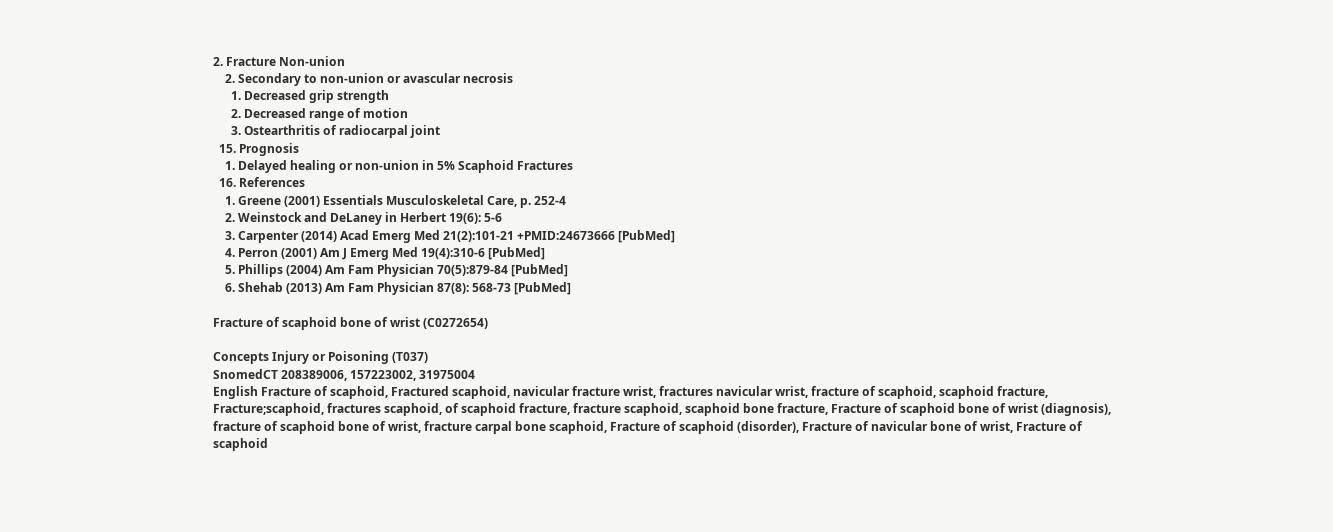2. Fracture Non-union
    2. Secondary to non-union or avascular necrosis
      1. Decreased grip strength
      2. Decreased range of motion
      3. Ostearthritis of radiocarpal joint
  15. Prognosis
    1. Delayed healing or non-union in 5% Scaphoid Fractures
  16. References
    1. Greene (2001) Essentials Musculoskeletal Care, p. 252-4
    2. Weinstock and DeLaney in Herbert 19(6): 5-6
    3. Carpenter (2014) Acad Emerg Med 21(2):101-21 +PMID:24673666 [PubMed]
    4. Perron (2001) Am J Emerg Med 19(4):310-6 [PubMed]
    5. Phillips (2004) Am Fam Physician 70(5):879-84 [PubMed]
    6. Shehab (2013) Am Fam Physician 87(8): 568-73 [PubMed]

Fracture of scaphoid bone of wrist (C0272654)

Concepts Injury or Poisoning (T037)
SnomedCT 208389006, 157223002, 31975004
English Fracture of scaphoid, Fractured scaphoid, navicular fracture wrist, fractures navicular wrist, fracture of scaphoid, scaphoid fracture, Fracture;scaphoid, fractures scaphoid, of scaphoid fracture, fracture scaphoid, scaphoid bone fracture, Fracture of scaphoid bone of wrist (diagnosis), fracture of scaphoid bone of wrist, fracture carpal bone scaphoid, Fracture of scaphoid (disorder), Fracture of navicular bone of wrist, Fracture of scaphoid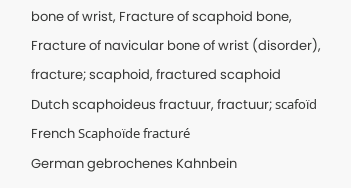bone of wrist, Fracture of scaphoid bone, Fracture of navicular bone of wrist (disorder), fracture; scaphoid, fractured scaphoid
Dutch scaphoideus fractuur, fractuur; scafoïd
French Scaphoïde fracturé
German gebrochenes Kahnbein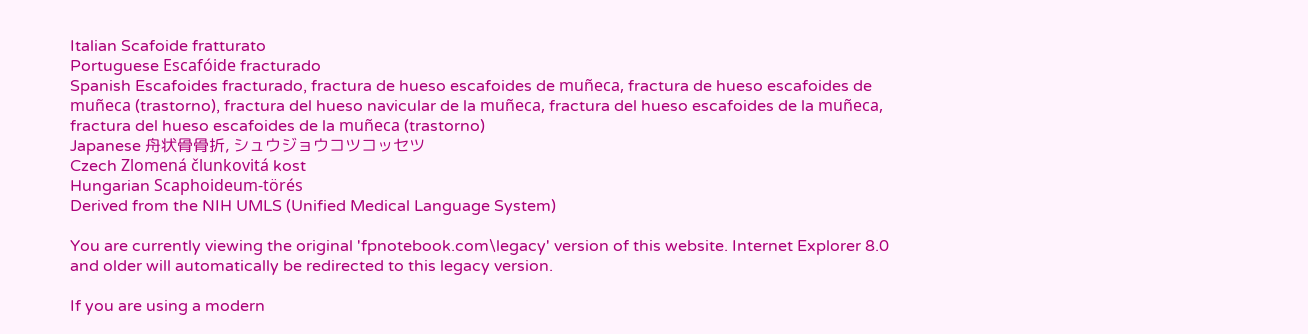Italian Scafoide fratturato
Portuguese Escafóide fracturado
Spanish Escafoides fracturado, fractura de hueso escafoides de muñeca, fractura de hueso escafoides de muñeca (trastorno), fractura del hueso navicular de la muñeca, fractura del hueso escafoides de la muñeca, fractura del hueso escafoides de la muñeca (trastorno)
Japanese 舟状骨骨折, シュウジョウコツコッセツ
Czech Zlomená člunkovitá kost
Hungarian Scaphoideum-törés
Derived from the NIH UMLS (Unified Medical Language System)

You are currently viewing the original 'fpnotebook.com\legacy' version of this website. Internet Explorer 8.0 and older will automatically be redirected to this legacy version.

If you are using a modern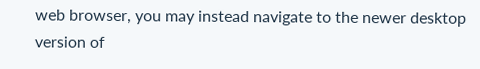web browser, you may instead navigate to the newer desktop version of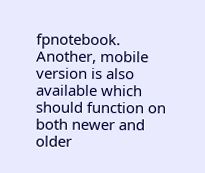fpnotebook. Another, mobile version is also available which should function on both newer and older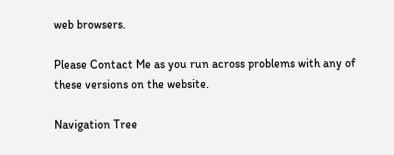web browsers.

Please Contact Me as you run across problems with any of these versions on the website.

Navigation Tree